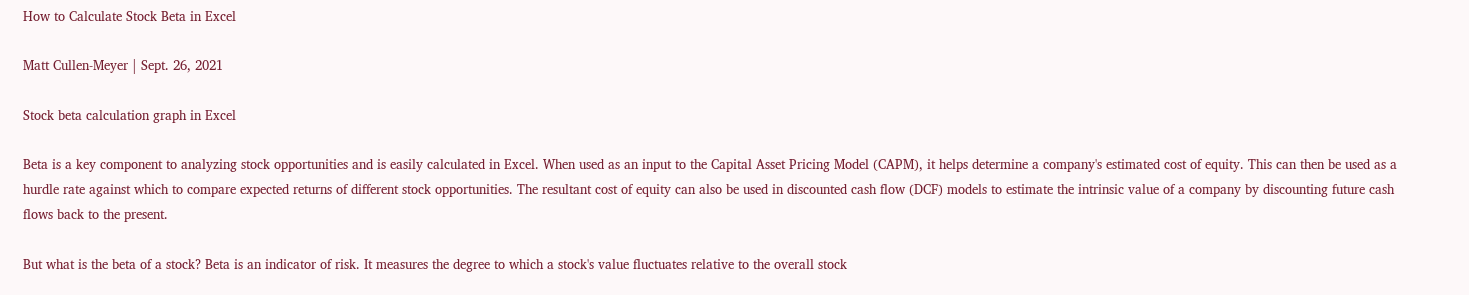How to Calculate Stock Beta in Excel

Matt Cullen-Meyer | Sept. 26, 2021

Stock beta calculation graph in Excel

Beta is a key component to analyzing stock opportunities and is easily calculated in Excel. When used as an input to the Capital Asset Pricing Model (CAPM), it helps determine a company's estimated cost of equity. This can then be used as a hurdle rate against which to compare expected returns of different stock opportunities. The resultant cost of equity can also be used in discounted cash flow (DCF) models to estimate the intrinsic value of a company by discounting future cash flows back to the present.

But what is the beta of a stock? Beta is an indicator of risk. It measures the degree to which a stock's value fluctuates relative to the overall stock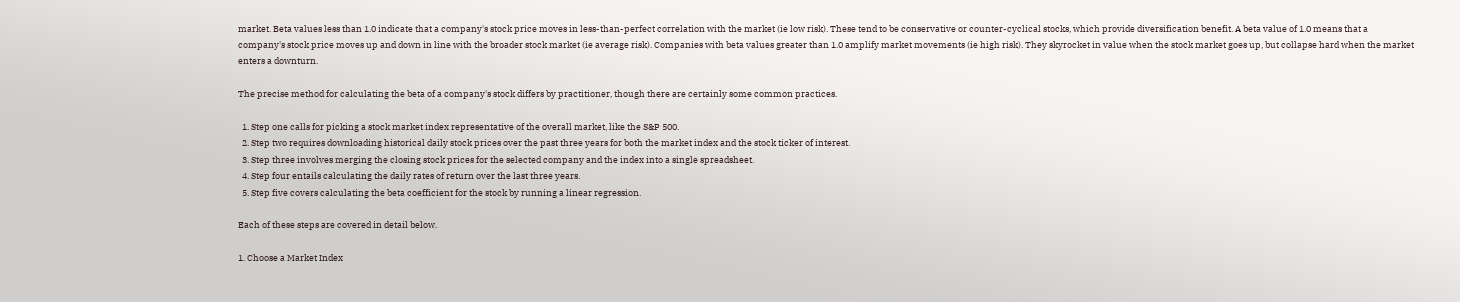market. Beta values less than 1.0 indicate that a company's stock price moves in less-than-perfect correlation with the market (ie low risk). These tend to be conservative or counter-cyclical stocks, which provide diversification benefit. A beta value of 1.0 means that a company's stock price moves up and down in line with the broader stock market (ie average risk). Companies with beta values greater than 1.0 amplify market movements (ie high risk). They skyrocket in value when the stock market goes up, but collapse hard when the market enters a downturn.

The precise method for calculating the beta of a company's stock differs by practitioner, though there are certainly some common practices.

  1. Step one calls for picking a stock market index representative of the overall market, like the S&P 500.
  2. Step two requires downloading historical daily stock prices over the past three years for both the market index and the stock ticker of interest.
  3. Step three involves merging the closing stock prices for the selected company and the index into a single spreadsheet.
  4. Step four entails calculating the daily rates of return over the last three years.
  5. Step five covers calculating the beta coefficient for the stock by running a linear regression.

Each of these steps are covered in detail below.

1. Choose a Market Index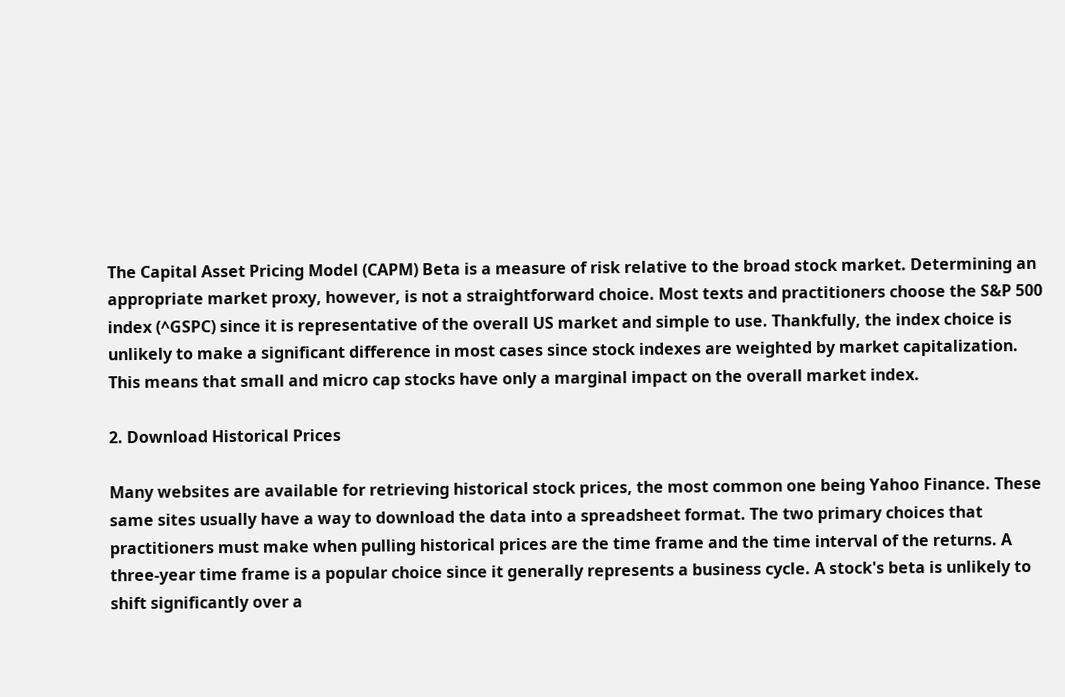The Capital Asset Pricing Model (CAPM) Beta is a measure of risk relative to the broad stock market. Determining an appropriate market proxy, however, is not a straightforward choice. Most texts and practitioners choose the S&P 500 index (^GSPC) since it is representative of the overall US market and simple to use. Thankfully, the index choice is unlikely to make a significant difference in most cases since stock indexes are weighted by market capitalization. This means that small and micro cap stocks have only a marginal impact on the overall market index.

2. Download Historical Prices

Many websites are available for retrieving historical stock prices, the most common one being Yahoo Finance. These same sites usually have a way to download the data into a spreadsheet format. The two primary choices that practitioners must make when pulling historical prices are the time frame and the time interval of the returns. A three-year time frame is a popular choice since it generally represents a business cycle. A stock's beta is unlikely to shift significantly over a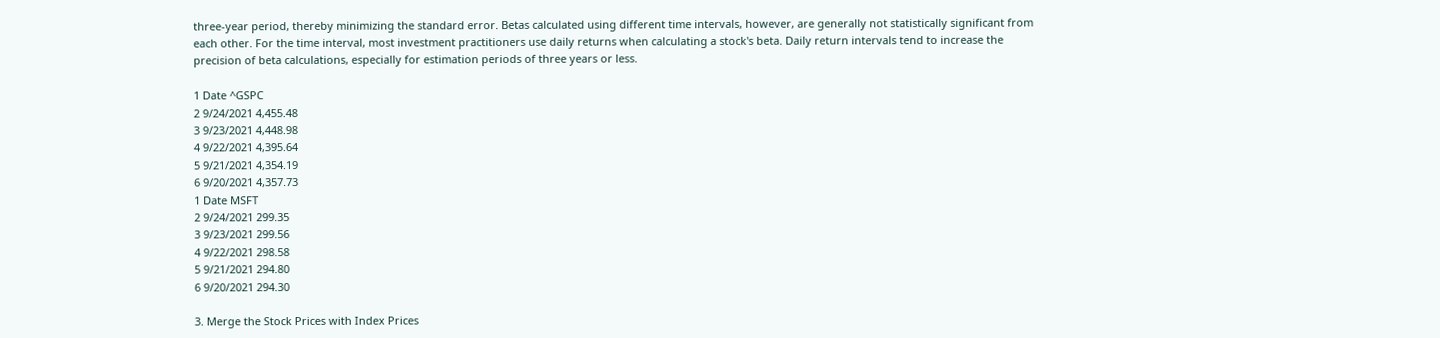three-year period, thereby minimizing the standard error. Betas calculated using different time intervals, however, are generally not statistically significant from each other. For the time interval, most investment practitioners use daily returns when calculating a stock's beta. Daily return intervals tend to increase the precision of beta calculations, especially for estimation periods of three years or less.

1 Date ^GSPC
2 9/24/2021 4,455.48
3 9/23/2021 4,448.98
4 9/22/2021 4,395.64
5 9/21/2021 4,354.19
6 9/20/2021 4,357.73
1 Date MSFT
2 9/24/2021 299.35
3 9/23/2021 299.56
4 9/22/2021 298.58
5 9/21/2021 294.80
6 9/20/2021 294.30

3. Merge the Stock Prices with Index Prices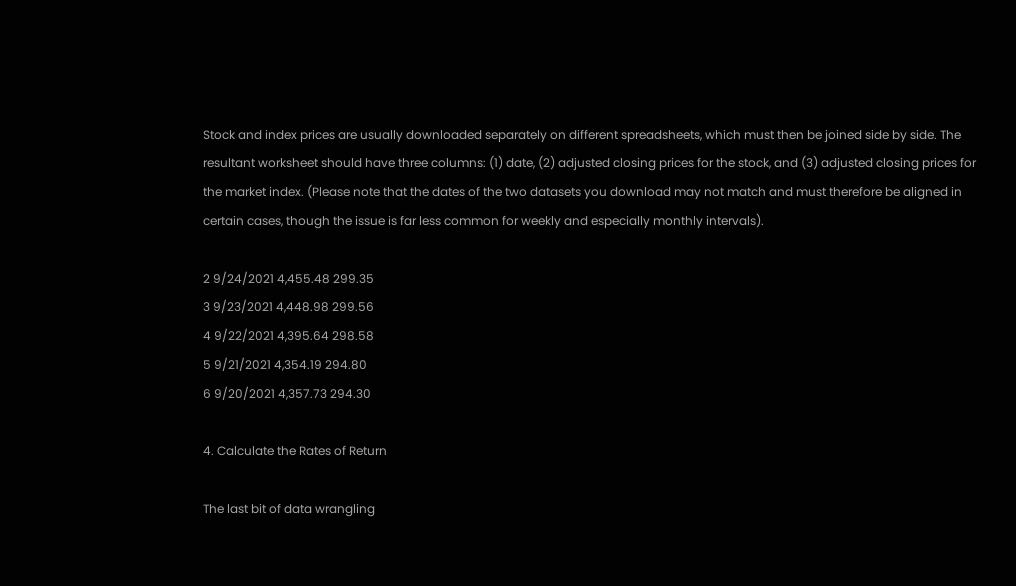Stock and index prices are usually downloaded separately on different spreadsheets, which must then be joined side by side. The resultant worksheet should have three columns: (1) date, (2) adjusted closing prices for the stock, and (3) adjusted closing prices for the market index. (Please note that the dates of the two datasets you download may not match and must therefore be aligned in certain cases, though the issue is far less common for weekly and especially monthly intervals).

2 9/24/2021 4,455.48 299.35
3 9/23/2021 4,448.98 299.56
4 9/22/2021 4,395.64 298.58
5 9/21/2021 4,354.19 294.80
6 9/20/2021 4,357.73 294.30

4. Calculate the Rates of Return

The last bit of data wrangling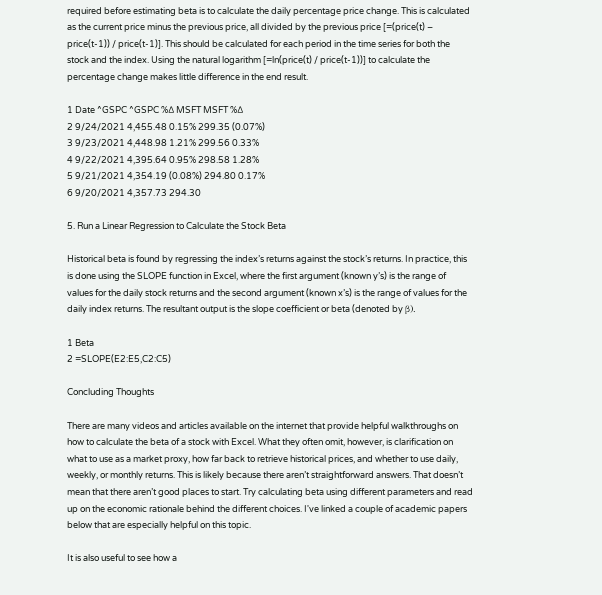required before estimating beta is to calculate the daily percentage price change. This is calculated as the current price minus the previous price, all divided by the previous price [=(price(t) – price(t-1)) / price(t-1)]. This should be calculated for each period in the time series for both the stock and the index. Using the natural logarithm [=ln(price(t) / price(t-1))] to calculate the percentage change makes little difference in the end result.

1 Date ^GSPC ^GSPC %∆ MSFT MSFT %∆
2 9/24/2021 4,455.48 0.15% 299.35 (0.07%)
3 9/23/2021 4,448.98 1.21% 299.56 0.33%
4 9/22/2021 4,395.64 0.95% 298.58 1.28%
5 9/21/2021 4,354.19 (0.08%) 294.80 0.17%
6 9/20/2021 4,357.73 294.30

5. Run a Linear Regression to Calculate the Stock Beta

Historical beta is found by regressing the index’s returns against the stock’s returns. In practice, this is done using the SLOPE function in Excel, where the first argument (known y’s) is the range of values for the daily stock returns and the second argument (known x’s) is the range of values for the daily index returns. The resultant output is the slope coefficient or beta (denoted by β).

1 Beta
2 =SLOPE(E2:E5,C2:C5)

Concluding Thoughts

There are many videos and articles available on the internet that provide helpful walkthroughs on how to calculate the beta of a stock with Excel. What they often omit, however, is clarification on what to use as a market proxy, how far back to retrieve historical prices, and whether to use daily, weekly, or monthly returns. This is likely because there aren’t straightforward answers. That doesn’t mean that there aren’t good places to start. Try calculating beta using different parameters and read up on the economic rationale behind the different choices. I've linked a couple of academic papers below that are especially helpful on this topic.

It is also useful to see how a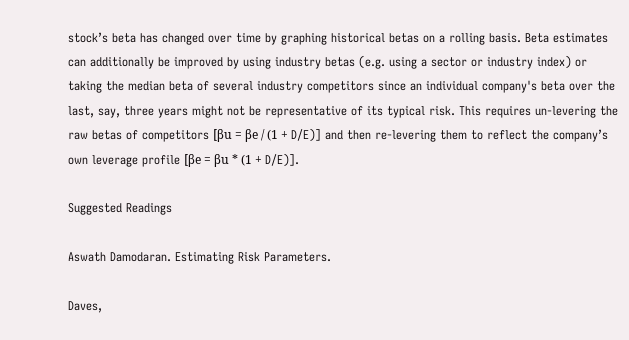stock’s beta has changed over time by graphing historical betas on a rolling basis. Beta estimates can additionally be improved by using industry betas (e.g. using a sector or industry index) or taking the median beta of several industry competitors since an individual company's beta over the last, say, three years might not be representative of its typical risk. This requires un-levering the raw betas of competitors [βu = βe / (1 + D/E)] and then re-levering them to reflect the company’s own leverage profile [βe = βu * (1 + D/E)].

Suggested Readings

Aswath Damodaran. Estimating Risk Parameters.

Daves,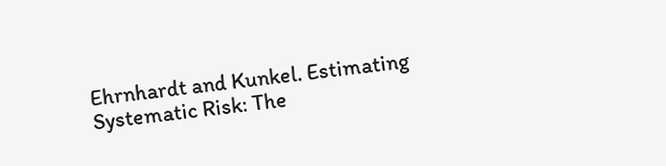Ehrnhardt and Kunkel. Estimating Systematic Risk: The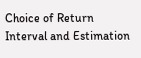Choice of Return Interval and Estimation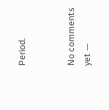Period.


No comments yet —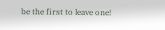be the first to leave one!